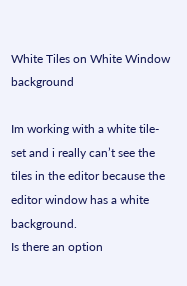White Tiles on White Window background

Im working with a white tile-set and i really can’t see the tiles in the editor because the editor window has a white background.
Is there an option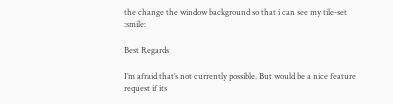the change the window background so that i can see my tile-set :smile:

Best Regards

I’m afraid that’s not currently possible. But would be a nice feature request if its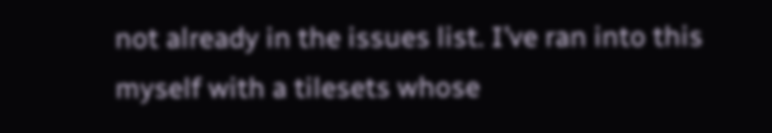not already in the issues list. I’ve ran into this myself with a tilesets whose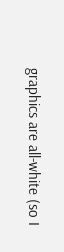graphics are all-white (so I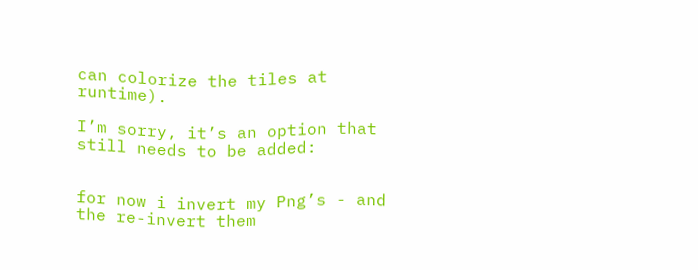can colorize the tiles at runtime).

I’m sorry, it’s an option that still needs to be added:


for now i invert my Png’s - and the re-invert them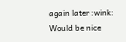again later :wink:
Would be nice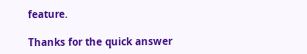feature.

Thanks for the quick answer